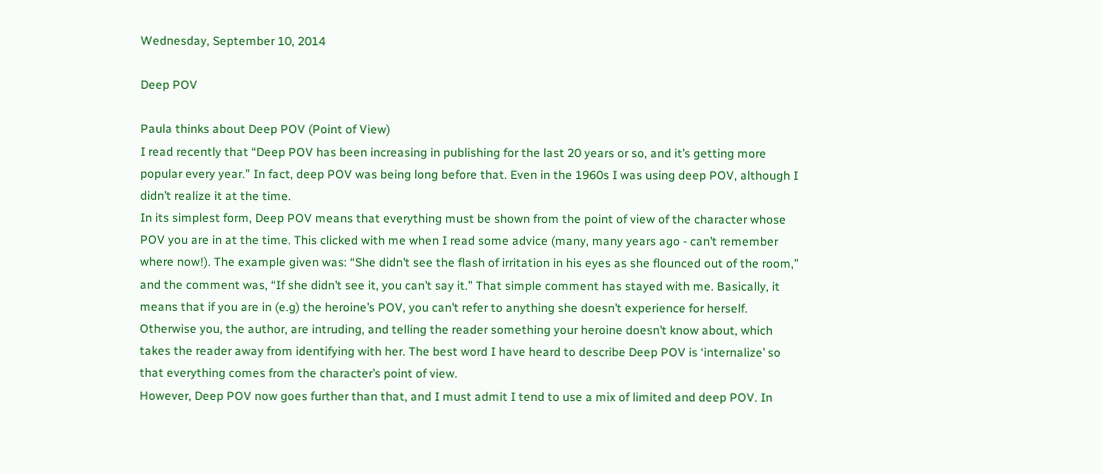Wednesday, September 10, 2014

Deep POV

Paula thinks about Deep POV (Point of View)
I read recently that “Deep POV has been increasing in publishing for the last 20 years or so, and it’s getting more popular every year.” In fact, deep POV was being long before that. Even in the 1960s I was using deep POV, although I didn’t realize it at the time.
In its simplest form, Deep POV means that everything must be shown from the point of view of the character whose POV you are in at the time. This clicked with me when I read some advice (many, many years ago - can’t remember where now!). The example given was: “She didn’t see the flash of irritation in his eyes as she flounced out of the room,” and the comment was, “If she didn’t see it, you can’t say it.” That simple comment has stayed with me. Basically, it means that if you are in (e.g) the heroine’s POV, you can’t refer to anything she doesn’t experience for herself. Otherwise you, the author, are intruding, and telling the reader something your heroine doesn’t know about, which takes the reader away from identifying with her. The best word I have heard to describe Deep POV is ‘internalize’ so that everything comes from the character’s point of view.
However, Deep POV now goes further than that, and I must admit I tend to use a mix of limited and deep POV. In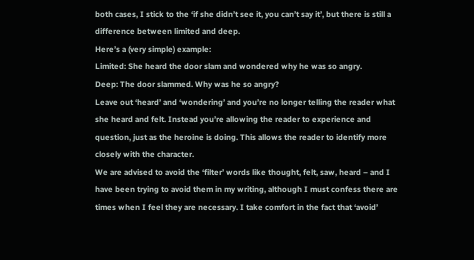both cases, I stick to the ‘if she didn’t see it, you can’t say it’, but there is still a difference between limited and deep.
Here’s a (very simple) example:
Limited: She heard the door slam and wondered why he was so angry.
Deep: The door slammed. Why was he so angry?
Leave out ‘heard’ and ‘wondering’ and you’re no longer telling the reader what she heard and felt. Instead you’re allowing the reader to experience and question, just as the heroine is doing. This allows the reader to identify more closely with the character.
We are advised to avoid the ‘filter’ words like thought, felt, saw, heard – and I have been trying to avoid them in my writing, although I must confess there are times when I feel they are necessary. I take comfort in the fact that ‘avoid’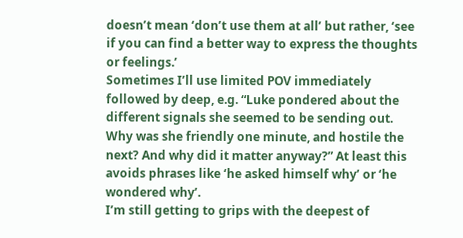doesn’t mean ‘don’t use them at all’ but rather, ‘see if you can find a better way to express the thoughts or feelings.’
Sometimes I’ll use limited POV immediately followed by deep, e.g. “Luke pondered about the different signals she seemed to be sending out. Why was she friendly one minute, and hostile the next? And why did it matter anyway?” At least this avoids phrases like ‘he asked himself why’ or ‘he wondered why’.
I’m still getting to grips with the deepest of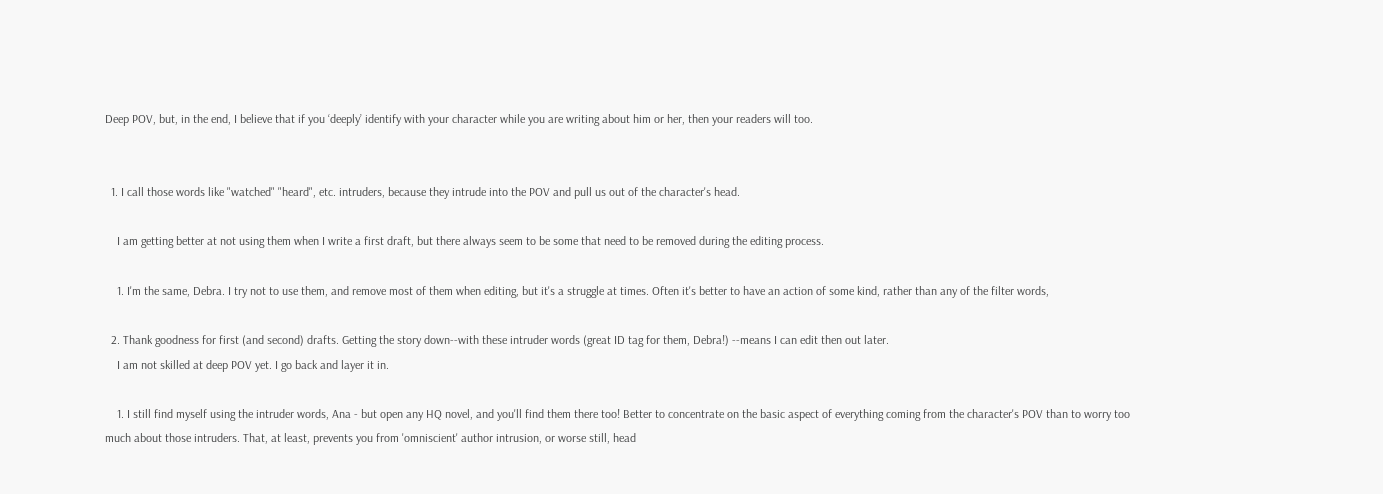Deep POV, but, in the end, I believe that if you ‘deeply’ identify with your character while you are writing about him or her, then your readers will too.


  1. I call those words like "watched" "heard", etc. intruders, because they intrude into the POV and pull us out of the character's head.

    I am getting better at not using them when I write a first draft, but there always seem to be some that need to be removed during the editing process.

    1. I'm the same, Debra. I try not to use them, and remove most of them when editing, but it's a struggle at times. Often it's better to have an action of some kind, rather than any of the filter words,

  2. Thank goodness for first (and second) drafts. Getting the story down--with these intruder words (great ID tag for them, Debra!) --means I can edit then out later.
    I am not skilled at deep POV yet. I go back and layer it in.

    1. I still find myself using the intruder words, Ana - but open any HQ novel, and you'll find them there too! Better to concentrate on the basic aspect of everything coming from the character's POV than to worry too much about those intruders. That, at least, prevents you from 'omniscient' author intrusion, or worse still, head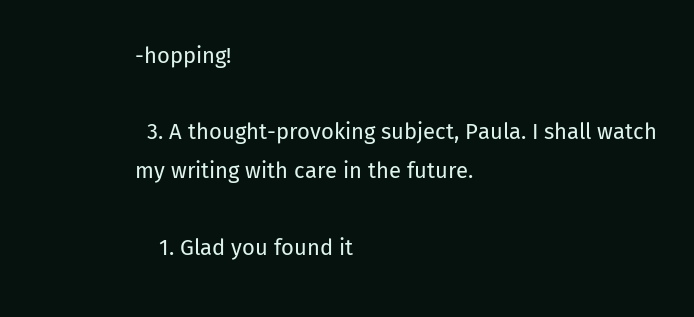-hopping!

  3. A thought-provoking subject, Paula. I shall watch my writing with care in the future.

    1. Glad you found it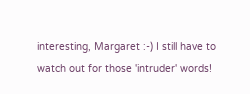interesting, Margaret :-) I still have to watch out for those 'intruder' words!